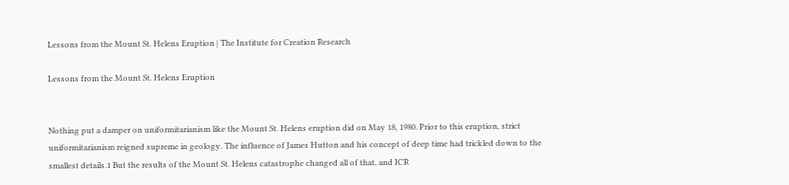Lessons from the Mount St. Helens Eruption | The Institute for Creation Research

Lessons from the Mount St. Helens Eruption


Nothing put a damper on uniformitarianism like the Mount St. Helens eruption did on May 18, 1980. Prior to this eruption, strict uniformitarianism reigned supreme in geology. The influence of James Hutton and his concept of deep time had trickled down to the smallest details.1 But the results of the Mount St. Helens catastrophe changed all of that, and ICR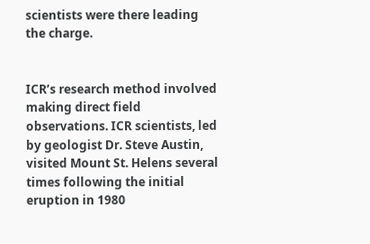scientists were there leading the charge.


ICR’s research method involved making direct field observations. ICR scientists, led by geologist Dr. Steve Austin, visited Mount St. Helens several times following the initial eruption in 1980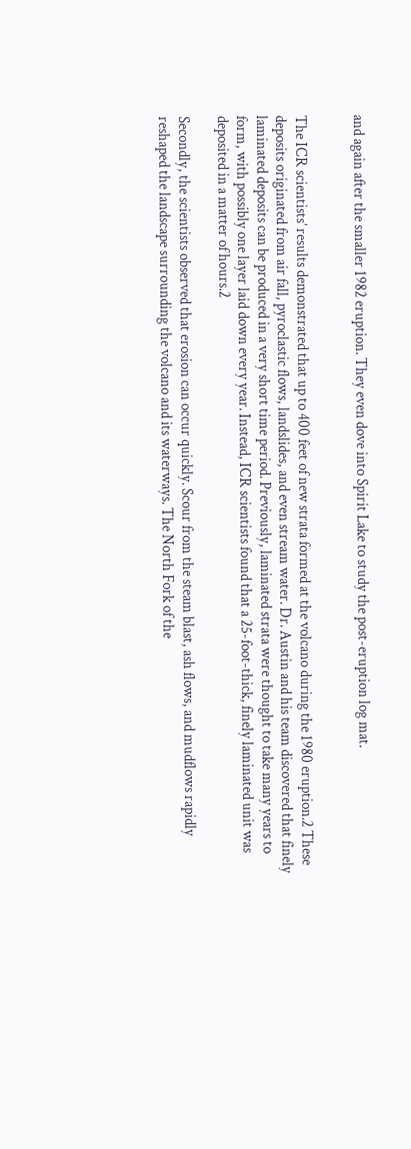and again after the smaller 1982 eruption. They even dove into Spirit Lake to study the post-eruption log mat.


The ICR scientists’ results demonstrated that up to 400 feet of new strata formed at the volcano during the 1980 eruption.2 These deposits originated from air fall, pyroclastic flows, landslides, and even stream water. Dr. Austin and his team discovered that finely laminated deposits can be produced in a very short time period. Previously, laminated strata were thought to take many years to form, with possibly one layer laid down every year. Instead, ICR scientists found that a 25-foot-thick, finely laminated unit was deposited in a matter of hours.2

Secondly, the scientists observed that erosion can occur quickly. Scour from the steam blast, ash flows, and mudflows rapidly reshaped the landscape surrounding the volcano and its waterways. The North Fork of the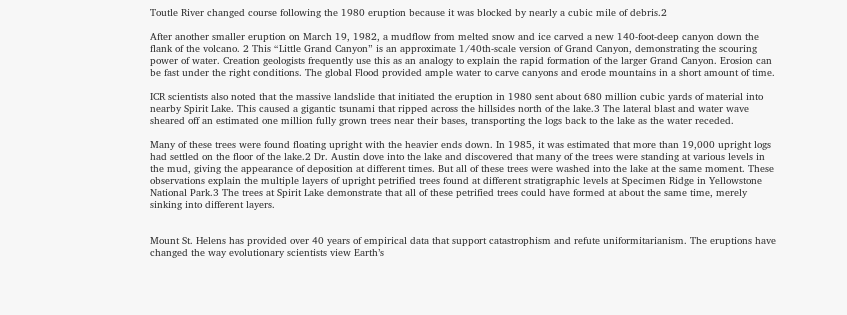Toutle River changed course following the 1980 eruption because it was blocked by nearly a cubic mile of debris.2

After another smaller eruption on March 19, 1982, a mudflow from melted snow and ice carved a new 140-foot-deep canyon down the flank of the volcano. 2 This “Little Grand Canyon” is an approximate 1/40th-scale version of Grand Canyon, demonstrating the scouring power of water. Creation geologists frequently use this as an analogy to explain the rapid formation of the larger Grand Canyon. Erosion can be fast under the right conditions. The global Flood provided ample water to carve canyons and erode mountains in a short amount of time.

ICR scientists also noted that the massive landslide that initiated the eruption in 1980 sent about 680 million cubic yards of material into nearby Spirit Lake. This caused a gigantic tsunami that ripped across the hillsides north of the lake.3 The lateral blast and water wave sheared off an estimated one million fully grown trees near their bases, transporting the logs back to the lake as the water receded.

Many of these trees were found floating upright with the heavier ends down. In 1985, it was estimated that more than 19,000 upright logs had settled on the floor of the lake.2 Dr. Austin dove into the lake and discovered that many of the trees were standing at various levels in the mud, giving the appearance of deposition at different times. But all of these trees were washed into the lake at the same moment. These observations explain the multiple layers of upright petrified trees found at different stratigraphic levels at Specimen Ridge in Yellowstone National Park.3 The trees at Spirit Lake demonstrate that all of these petrified trees could have formed at about the same time, merely sinking into different layers.


Mount St. Helens has provided over 40 years of empirical data that support catastrophism and refute uniformitarianism. The eruptions have changed the way evolutionary scientists view Earth’s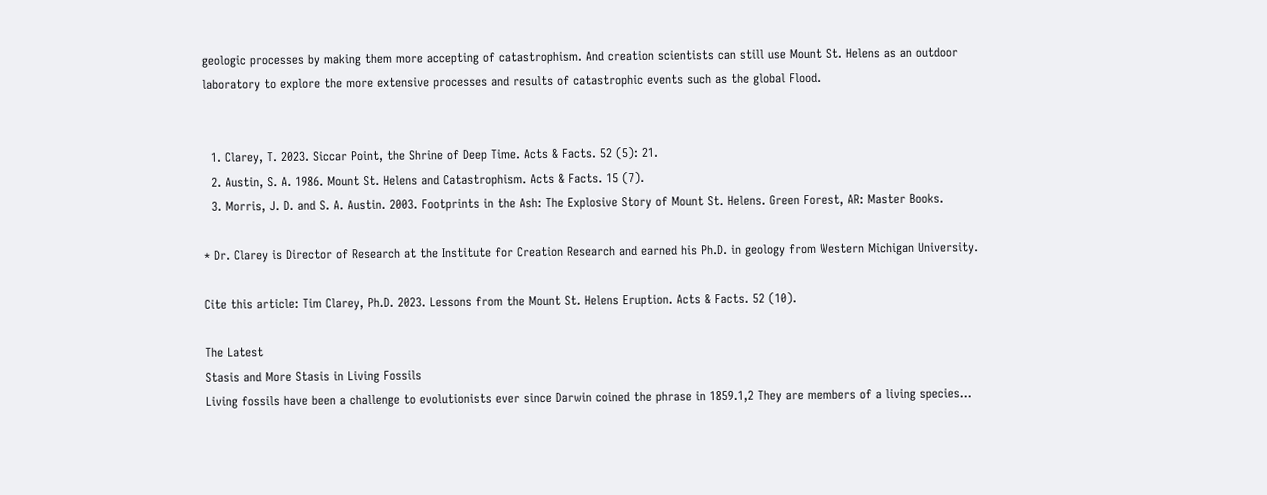geologic processes by making them more accepting of catastrophism. And creation scientists can still use Mount St. Helens as an outdoor laboratory to explore the more extensive processes and results of catastrophic events such as the global Flood.


  1. Clarey, T. 2023. Siccar Point, the Shrine of Deep Time. Acts & Facts. 52 (5): 21.
  2. Austin, S. A. 1986. Mount St. Helens and Catastrophism. Acts & Facts. 15 (7).
  3. Morris, J. D. and S. A. Austin. 2003. Footprints in the Ash: The Explosive Story of Mount St. Helens. Green Forest, AR: Master Books.

* Dr. Clarey is Director of Research at the Institute for Creation Research and earned his Ph.D. in geology from Western Michigan University.

Cite this article: Tim Clarey, Ph.D. 2023. Lessons from the Mount St. Helens Eruption. Acts & Facts. 52 (10).

The Latest
Stasis and More Stasis in Living Fossils
Living fossils have been a challenge to evolutionists ever since Darwin coined the phrase in 1859.1,2 They are members of a living species...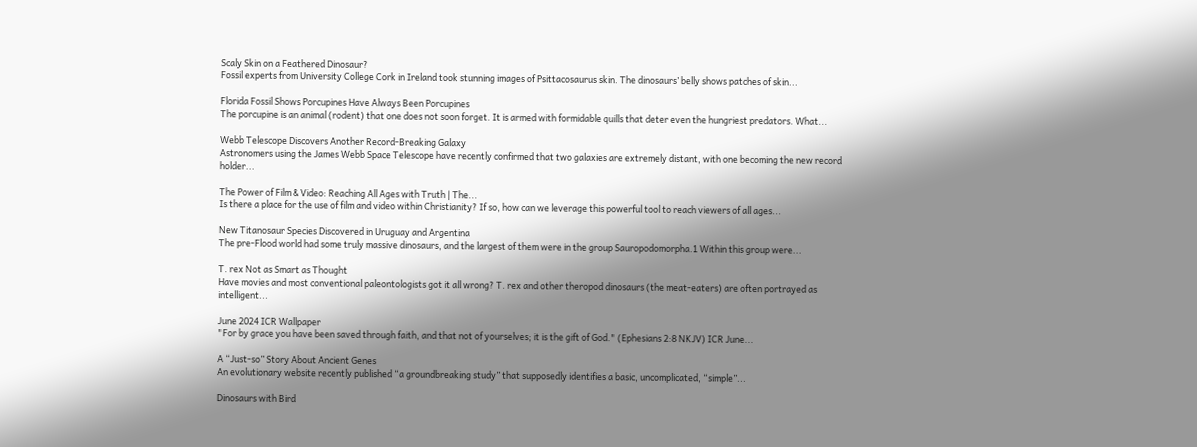Scaly Skin on a Feathered Dinosaur?
Fossil experts from University College Cork in Ireland took stunning images of Psittacosaurus skin. The dinosaurs’ belly shows patches of skin...

Florida Fossil Shows Porcupines Have Always Been Porcupines
The porcupine is an animal (rodent) that one does not soon forget. It is armed with formidable quills that deter even the hungriest predators. What...

Webb Telescope Discovers Another Record-Breaking Galaxy
Astronomers using the James Webb Space Telescope have recently confirmed that two galaxies are extremely distant, with one becoming the new record holder...

The Power of Film & Video: Reaching All Ages with Truth | The...
Is there a place for the use of film and video within Christianity? If so, how can we leverage this powerful tool to reach viewers of all ages...

New Titanosaur Species Discovered in Uruguay and Argentina
The pre-Flood world had some truly massive dinosaurs, and the largest of them were in the group Sauropodomorpha.1 Within this group were...

T. rex Not as Smart as Thought
Have movies and most conventional paleontologists got it all wrong? T. rex and other theropod dinosaurs (the meat-eaters) are often portrayed as intelligent...

June 2024 ICR Wallpaper
"For by grace you have been saved through faith, and that not of yourselves; it is the gift of God." (Ephesians 2:8 NKJV) ICR June...

A “Just-so” Story About Ancient Genes
An evolutionary website recently published “a groundbreaking study” that supposedly identifies a basic, uncomplicated, “simple”...

Dinosaurs with Bird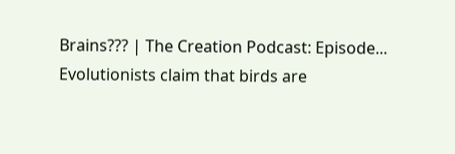Brains??? | The Creation Podcast: Episode...
Evolutionists claim that birds are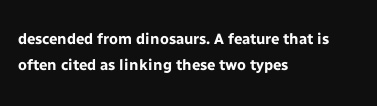descended from dinosaurs. A feature that is often cited as linking these two types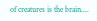of creatures is the brain....